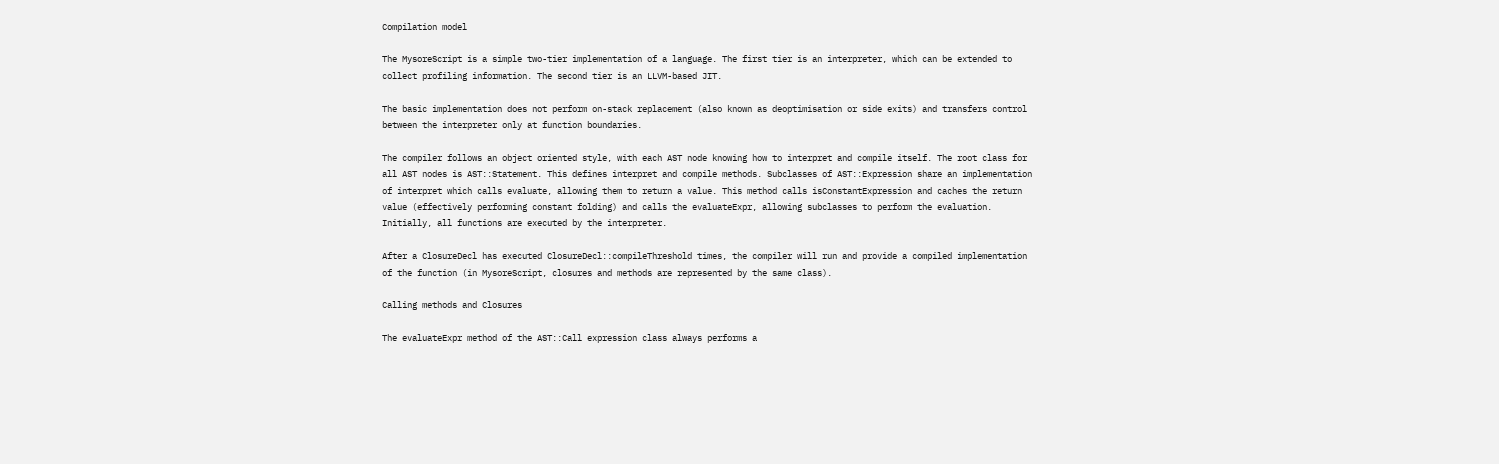Compilation model

The MysoreScript is a simple two-tier implementation of a language. The first tier is an interpreter, which can be extended to collect profiling information. The second tier is an LLVM-based JIT.

The basic implementation does not perform on-stack replacement (also known as deoptimisation or side exits) and transfers control between the interpreter only at function boundaries.

The compiler follows an object oriented style, with each AST node knowing how to interpret and compile itself. The root class for all AST nodes is AST::Statement. This defines interpret and compile methods. Subclasses of AST::Expression share an implementation of interpret which calls evaluate, allowing them to return a value. This method calls isConstantExpression and caches the return value (effectively performing constant folding) and calls the evaluateExpr, allowing subclasses to perform the evaluation. Initially, all functions are executed by the interpreter.

After a ClosureDecl has executed ClosureDecl::compileThreshold times, the compiler will run and provide a compiled implementation of the function (in MysoreScript, closures and methods are represented by the same class).

Calling methods and Closures

The evaluateExpr method of the AST::Call expression class always performs a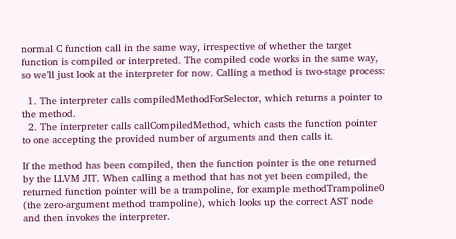normal C function call in the same way, irrespective of whether the target function is compiled or interpreted. The compiled code works in the same way, so we’ll just look at the interpreter for now. Calling a method is two-stage process:

  1. The interpreter calls compiledMethodForSelector, which returns a pointer to the method.
  2. The interpreter calls callCompiledMethod, which casts the function pointer to one accepting the provided number of arguments and then calls it.

If the method has been compiled, then the function pointer is the one returned by the LLVM JIT. When calling a method that has not yet been compiled, the returned function pointer will be a trampoline, for example methodTrampoline0 (the zero-argument method trampoline), which looks up the correct AST node and then invokes the interpreter.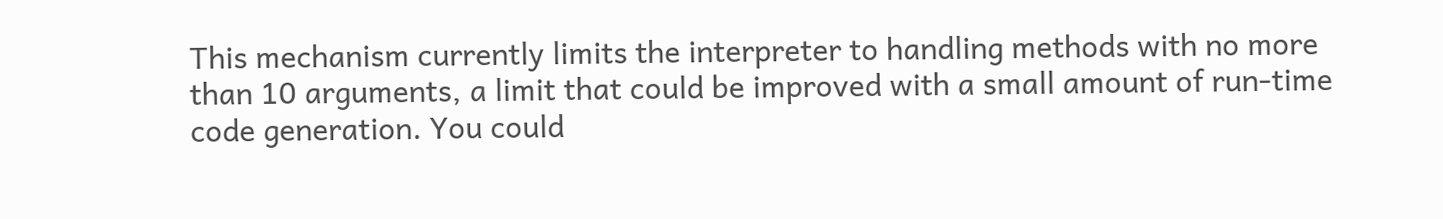This mechanism currently limits the interpreter to handling methods with no more than 10 arguments, a limit that could be improved with a small amount of run-time code generation. You could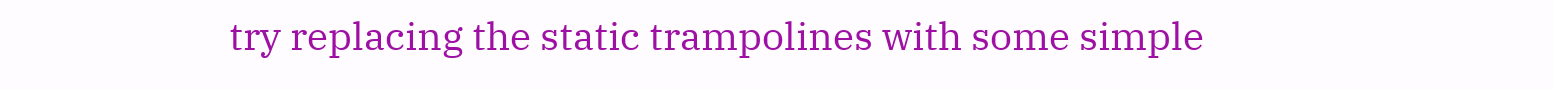try replacing the static trampolines with some simple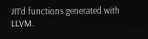JIT’d functions generated with LLVM.